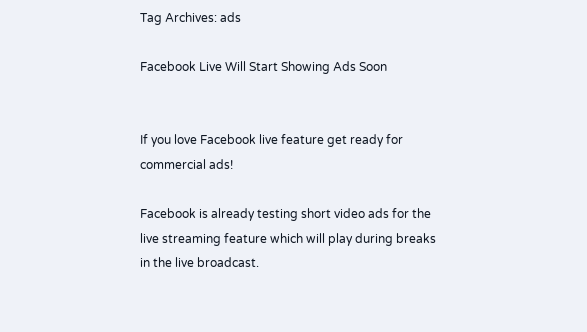Tag Archives: ads

Facebook Live Will Start Showing Ads Soon


If you love Facebook live feature get ready for commercial ads!

Facebook is already testing short video ads for the live streaming feature which will play during breaks in the live broadcast.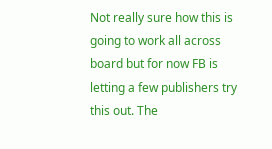Not really sure how this is going to work all across board but for now FB is letting a few publishers try this out. The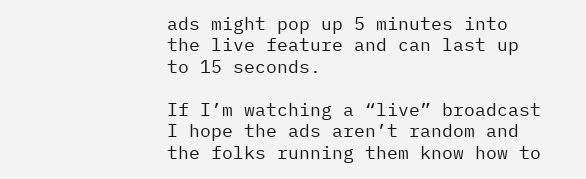ads might pop up 5 minutes into the live feature and can last up to 15 seconds.

If I’m watching a “live” broadcast I hope the ads aren’t random and the folks running them know how to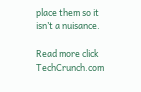place them so it isn’t a nuisance.

Read more click TechCrunch.com